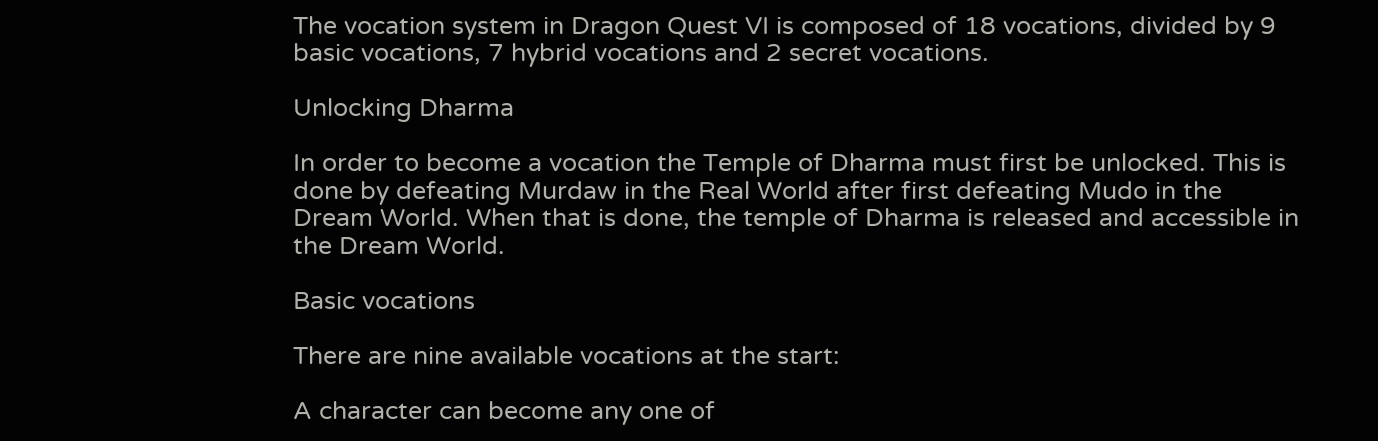The vocation system in Dragon Quest VI is composed of 18 vocations, divided by 9 basic vocations, 7 hybrid vocations and 2 secret vocations.

Unlocking Dharma

In order to become a vocation the Temple of Dharma must first be unlocked. This is done by defeating Murdaw in the Real World after first defeating Mudo in the Dream World. When that is done, the temple of Dharma is released and accessible in the Dream World.

Basic vocations

There are nine available vocations at the start:

A character can become any one of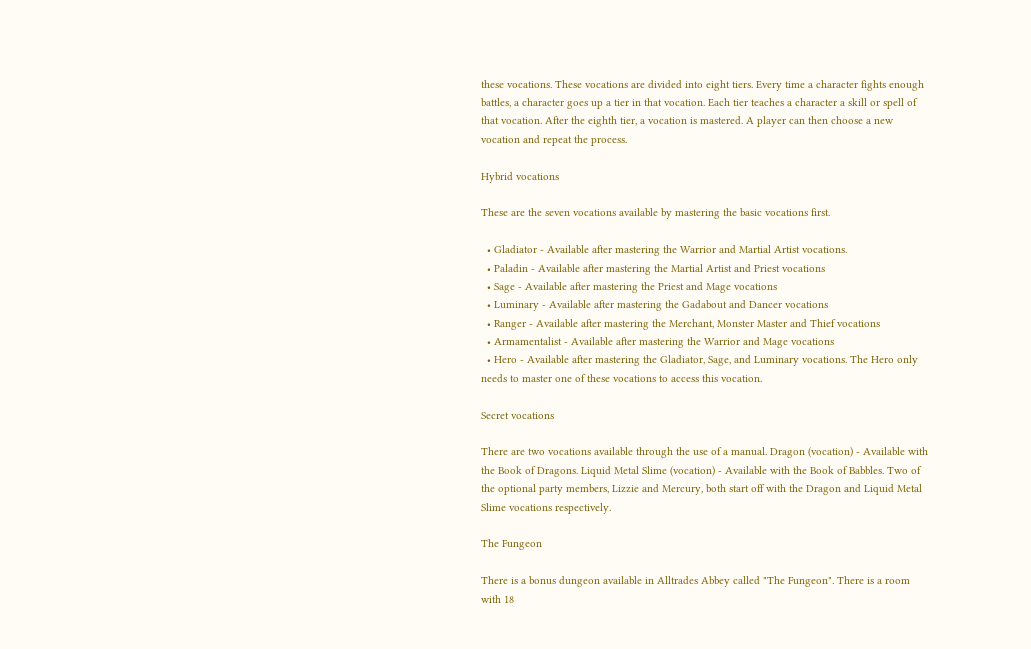these vocations. These vocations are divided into eight tiers. Every time a character fights enough battles, a character goes up a tier in that vocation. Each tier teaches a character a skill or spell of that vocation. After the eighth tier, a vocation is mastered. A player can then choose a new vocation and repeat the process.

Hybrid vocations

These are the seven vocations available by mastering the basic vocations first.

  • Gladiator - Available after mastering the Warrior and Martial Artist vocations.
  • Paladin - Available after mastering the Martial Artist and Priest vocations
  • Sage - Available after mastering the Priest and Mage vocations
  • Luminary - Available after mastering the Gadabout and Dancer vocations
  • Ranger - Available after mastering the Merchant, Monster Master and Thief vocations
  • Armamentalist - Available after mastering the Warrior and Mage vocations
  • Hero - Available after mastering the Gladiator, Sage, and Luminary vocations. The Hero only needs to master one of these vocations to access this vocation.

Secret vocations

There are two vocations available through the use of a manual. Dragon (vocation) - Available with the Book of Dragons. Liquid Metal Slime (vocation) - Available with the Book of Babbles. Two of the optional party members, Lizzie and Mercury, both start off with the Dragon and Liquid Metal Slime vocations respectively.

The Fungeon

There is a bonus dungeon available in Alltrades Abbey called "The Fungeon". There is a room with 18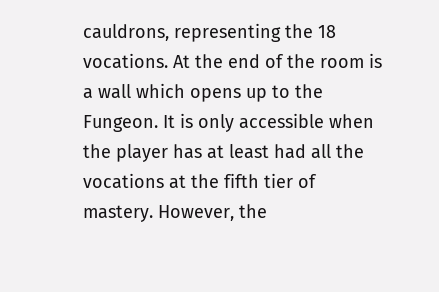cauldrons, representing the 18 vocations. At the end of the room is a wall which opens up to the Fungeon. It is only accessible when the player has at least had all the vocations at the fifth tier of mastery. However, the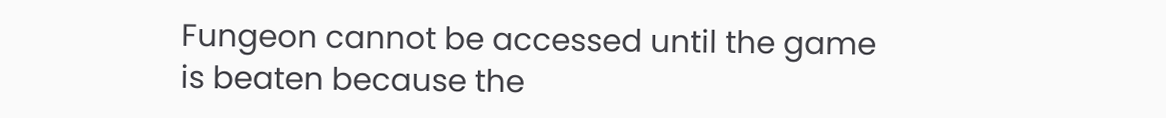Fungeon cannot be accessed until the game is beaten because the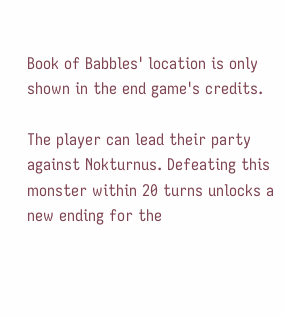Book of Babbles' location is only shown in the end game's credits.

The player can lead their party against Nokturnus. Defeating this monster within 20 turns unlocks a new ending for the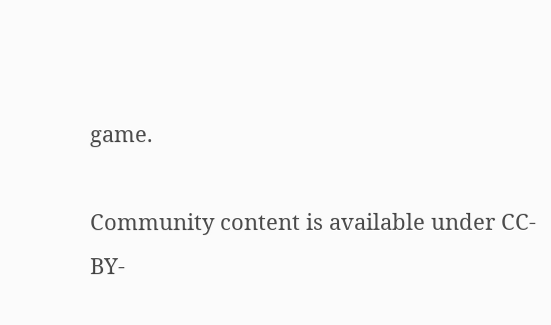game.

Community content is available under CC-BY-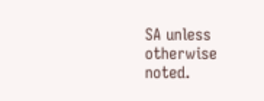SA unless otherwise noted.